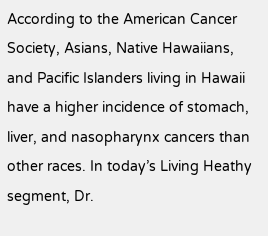According to the American Cancer Society, Asians, Native Hawaiians, and Pacific Islanders living in Hawaii have a higher incidence of stomach, liver, and nasopharynx cancers than other races. In today’s Living Heathy segment, Dr.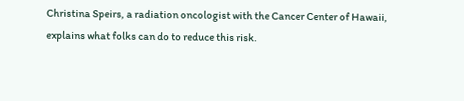Christina Speirs, a radiation oncologist with the Cancer Center of Hawaii, explains what folks can do to reduce this risk.